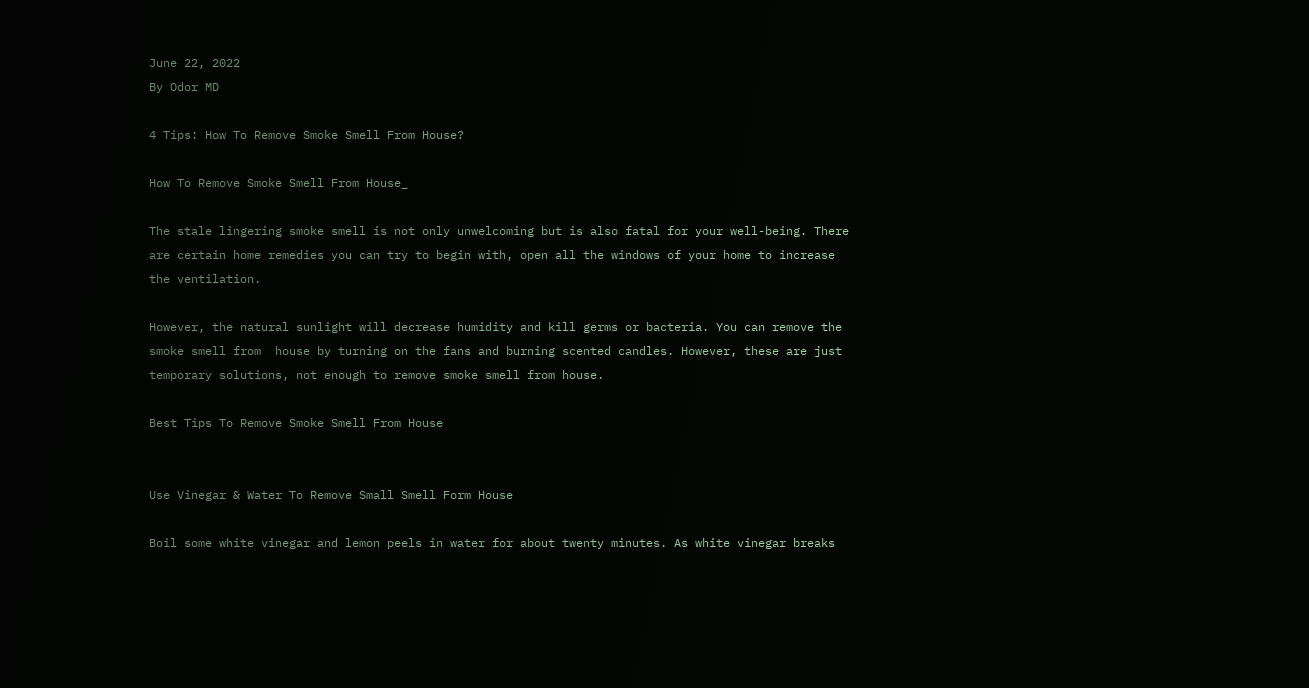June 22, 2022
By Odor MD

4 Tips: How To Remove Smoke Smell From House?

How To Remove Smoke Smell From House_

The stale lingering smoke smell is not only unwelcoming but is also fatal for your well-being. There are certain home remedies you can try to begin with, open all the windows of your home to increase the ventilation.

However, the natural sunlight will decrease humidity and kill germs or bacteria. You can remove the smoke smell from  house by turning on the fans and burning scented candles. However, these are just temporary solutions, not enough to remove smoke smell from house.

Best Tips To Remove Smoke Smell From House


Use Vinegar & Water To Remove Small Smell Form House

Boil some white vinegar and lemon peels in water for about twenty minutes. As white vinegar breaks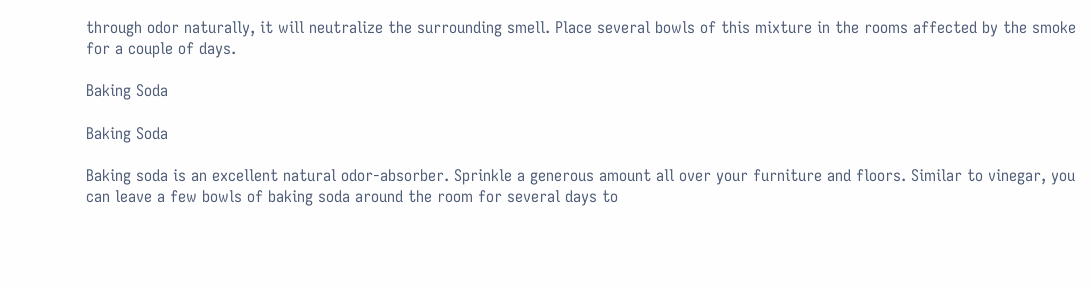through odor naturally, it will neutralize the surrounding smell. Place several bowls of this mixture in the rooms affected by the smoke for a couple of days.

Baking Soda

Baking Soda

Baking soda is an excellent natural odor-absorber. Sprinkle a generous amount all over your furniture and floors. Similar to vinegar, you can leave a few bowls of baking soda around the room for several days to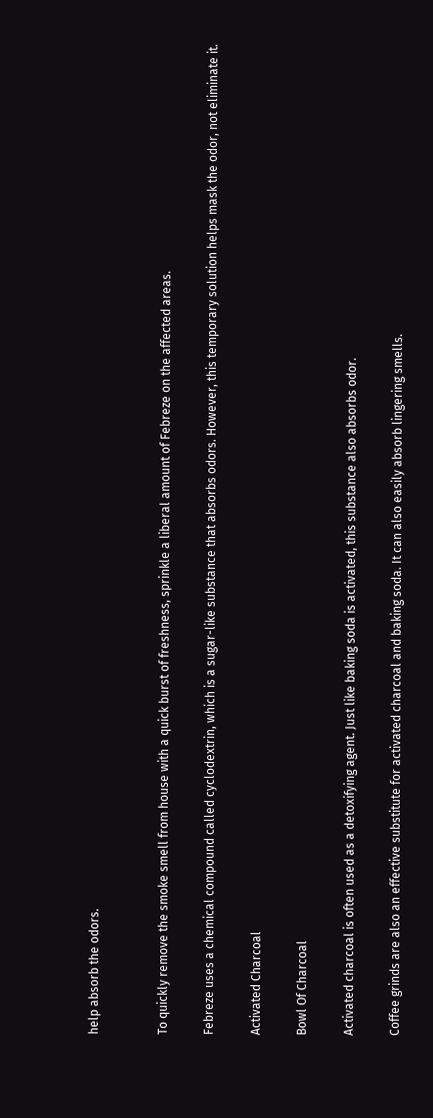help absorb the odors.


To quickly remove the smoke smell from house with a quick burst of freshness, sprinkle a liberal amount of Febreze on the affected areas.

Febreze uses a chemical compound called cyclodextrin, which is a sugar-like substance that absorbs odors. However, this temporary solution helps mask the odor, not eliminate it.

Activated Charcoal

Bowl Of Charcoal

Activated charcoal is often used as a detoxifying agent. Just like baking soda is activated, this substance also absorbs odor.

Coffee grinds are also an effective substitute for activated charcoal and baking soda. It can also easily absorb lingering smells.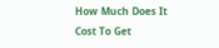How Much Does It Cost To Get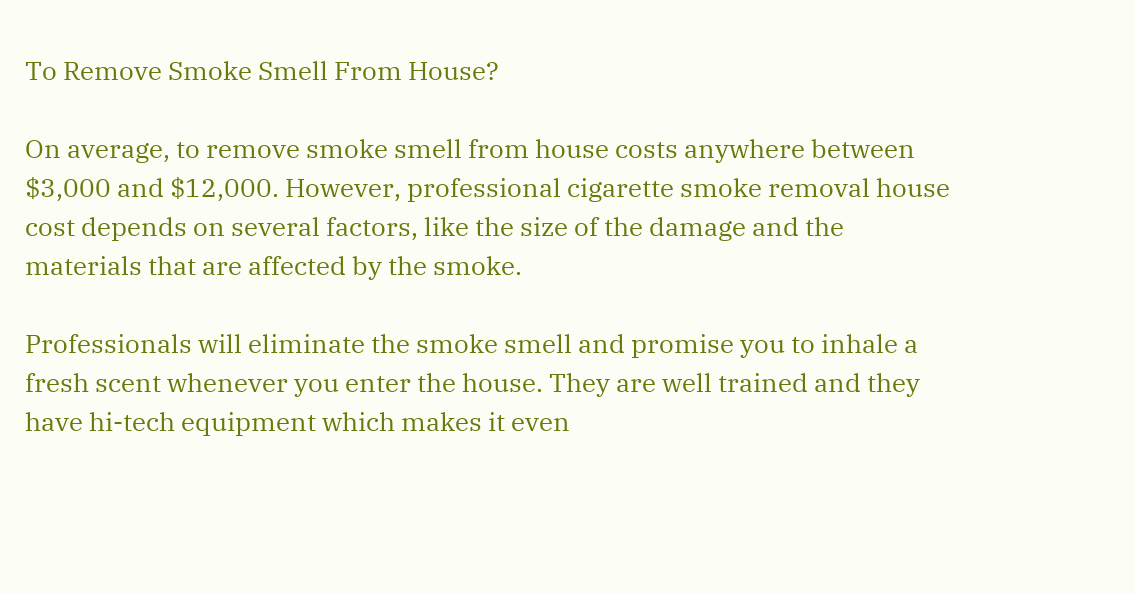To Remove Smoke Smell From House?

On average, to remove smoke smell from house costs anywhere between $3,000 and $12,000. However, professional cigarette smoke removal house cost depends on several factors, like the size of the damage and the materials that are affected by the smoke.

Professionals will eliminate the smoke smell and promise you to inhale a fresh scent whenever you enter the house. They are well trained and they have hi-tech equipment which makes it even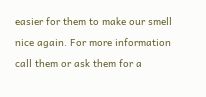easier for them to make our smell nice again. For more information call them or ask them for a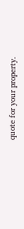quote for your property.